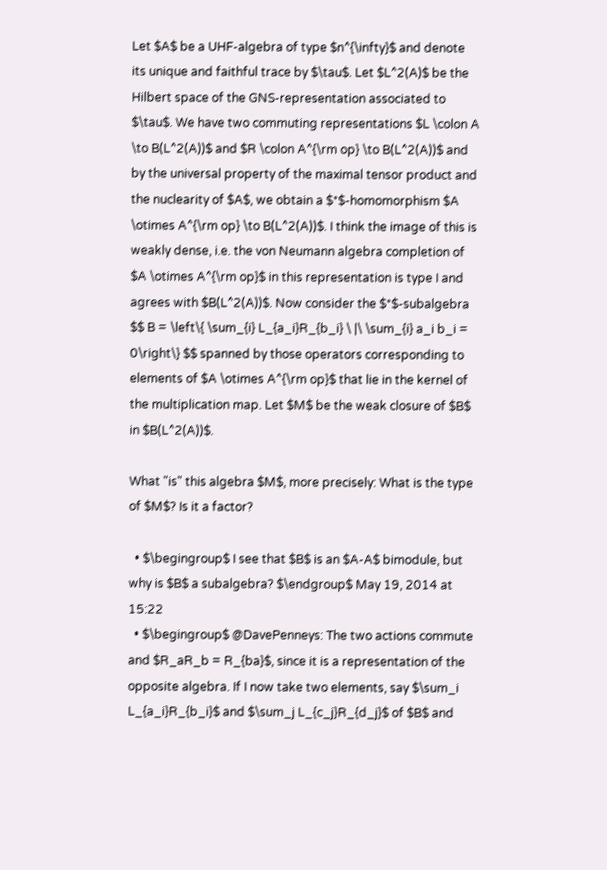Let $A$ be a UHF-algebra of type $n^{\infty}$ and denote its unique and faithful trace by $\tau$. Let $L^2(A)$ be the Hilbert space of the GNS-representation associated to $\tau$. We have two commuting representations $L \colon A \to B(L^2(A))$ and $R \colon A^{\rm op} \to B(L^2(A))$ and by the universal property of the maximal tensor product and the nuclearity of $A$, we obtain a $*$-homomorphism $A \otimes A^{\rm op} \to B(L^2(A))$. I think the image of this is weakly dense, i.e. the von Neumann algebra completion of $A \otimes A^{\rm op}$ in this representation is type I and agrees with $B(L^2(A))$. Now consider the $*$-subalgebra $$ B = \left\{ \sum_{i} L_{a_i}R_{b_i} \ |\ \sum_{i} a_i b_i = 0\right\} $$ spanned by those operators corresponding to elements of $A \otimes A^{\rm op}$ that lie in the kernel of the multiplication map. Let $M$ be the weak closure of $B$ in $B(L^2(A))$.

What "is" this algebra $M$, more precisely: What is the type of $M$? Is it a factor?

  • $\begingroup$ I see that $B$ is an $A-A$ bimodule, but why is $B$ a subalgebra? $\endgroup$ May 19, 2014 at 15:22
  • $\begingroup$ @DavePenneys: The two actions commute and $R_aR_b = R_{ba}$, since it is a representation of the opposite algebra. If I now take two elements, say $\sum_i L_{a_i}R_{b_i}$ and $\sum_j L_{c_j}R_{d_j}$ of $B$ and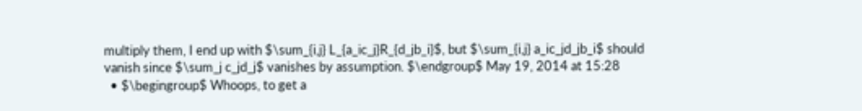multiply them, I end up with $\sum_{i,j} L_{a_ic_j}R_{d_jb_i}$, but $\sum_{i,j} a_ic_jd_jb_i$ should vanish since $\sum_j c_jd_j$ vanishes by assumption. $\endgroup$ May 19, 2014 at 15:28
  • $\begingroup$ Whoops, to get a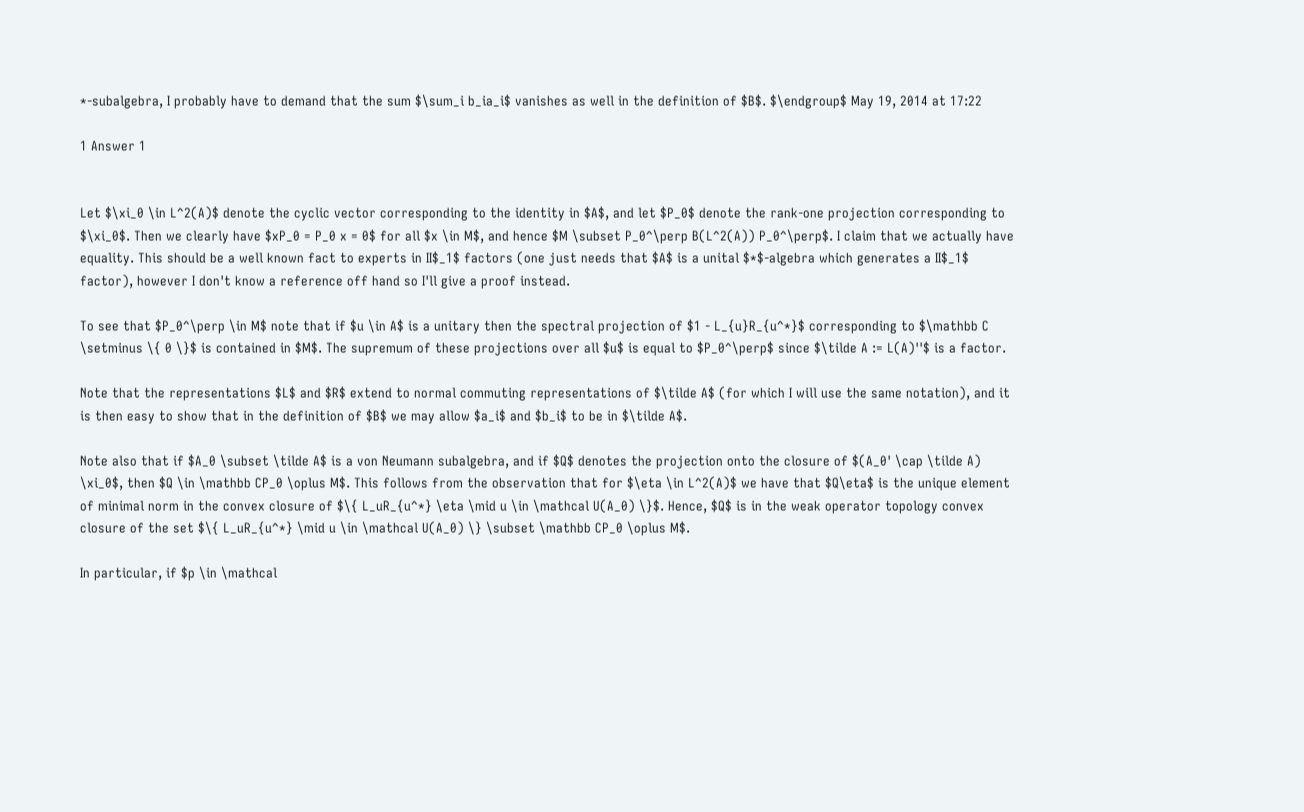*-subalgebra, I probably have to demand that the sum $\sum_i b_ia_i$ vanishes as well in the definition of $B$. $\endgroup$ May 19, 2014 at 17:22

1 Answer 1


Let $\xi_0 \in L^2(A)$ denote the cyclic vector corresponding to the identity in $A$, and let $P_0$ denote the rank-one projection corresponding to $\xi_0$. Then we clearly have $xP_0 = P_0 x = 0$ for all $x \in M$, and hence $M \subset P_0^\perp B(L^2(A)) P_0^\perp$. I claim that we actually have equality. This should be a well known fact to experts in II$_1$ factors (one just needs that $A$ is a unital $*$-algebra which generates a II$_1$ factor), however I don't know a reference off hand so I'll give a proof instead.

To see that $P_0^\perp \in M$ note that if $u \in A$ is a unitary then the spectral projection of $1 - L_{u}R_{u^*}$ corresponding to $\mathbb C \setminus \{ 0 \}$ is contained in $M$. The supremum of these projections over all $u$ is equal to $P_0^\perp$ since $\tilde A := L(A)''$ is a factor.

Note that the representations $L$ and $R$ extend to normal commuting representations of $\tilde A$ (for which I will use the same notation), and it is then easy to show that in the definition of $B$ we may allow $a_i$ and $b_i$ to be in $\tilde A$.

Note also that if $A_0 \subset \tilde A$ is a von Neumann subalgebra, and if $Q$ denotes the projection onto the closure of $(A_0' \cap \tilde A) \xi_0$, then $Q \in \mathbb CP_0 \oplus M$. This follows from the observation that for $\eta \in L^2(A)$ we have that $Q\eta$ is the unique element of minimal norm in the convex closure of $\{ L_uR_{u^*} \eta \mid u \in \mathcal U(A_0) \}$. Hence, $Q$ is in the weak operator topology convex closure of the set $\{ L_uR_{u^*} \mid u \in \mathcal U(A_0) \} \subset \mathbb CP_0 \oplus M$.

In particular, if $p \in \mathcal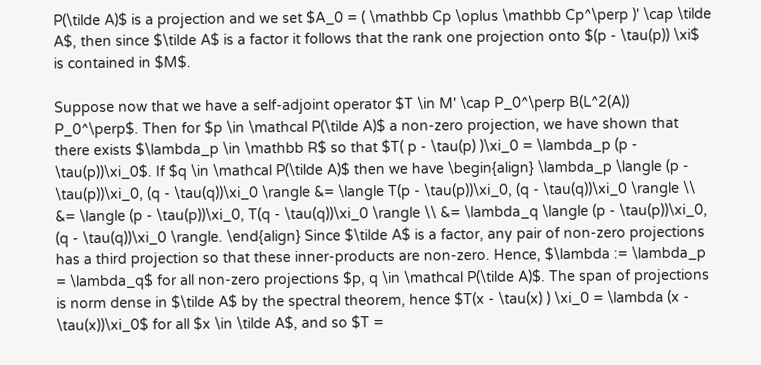P(\tilde A)$ is a projection and we set $A_0 = ( \mathbb Cp \oplus \mathbb Cp^\perp )' \cap \tilde A$, then since $\tilde A$ is a factor it follows that the rank one projection onto $(p - \tau(p)) \xi$ is contained in $M$.

Suppose now that we have a self-adjoint operator $T \in M' \cap P_0^\perp B(L^2(A)) P_0^\perp$. Then for $p \in \mathcal P(\tilde A)$ a non-zero projection, we have shown that there exists $\lambda_p \in \mathbb R$ so that $T( p - \tau(p) )\xi_0 = \lambda_p (p - \tau(p))\xi_0$. If $q \in \mathcal P(\tilde A)$ then we have \begin{align} \lambda_p \langle (p - \tau(p))\xi_0, (q - \tau(q))\xi_0 \rangle &= \langle T(p - \tau(p))\xi_0, (q - \tau(q))\xi_0 \rangle \\ &= \langle (p - \tau(p))\xi_0, T(q - \tau(q))\xi_0 \rangle \\ &= \lambda_q \langle (p - \tau(p))\xi_0, (q - \tau(q))\xi_0 \rangle. \end{align} Since $\tilde A$ is a factor, any pair of non-zero projections has a third projection so that these inner-products are non-zero. Hence, $\lambda := \lambda_p = \lambda_q$ for all non-zero projections $p, q \in \mathcal P(\tilde A)$. The span of projections is norm dense in $\tilde A$ by the spectral theorem, hence $T(x - \tau(x) ) \xi_0 = \lambda (x - \tau(x))\xi_0$ for all $x \in \tilde A$, and so $T =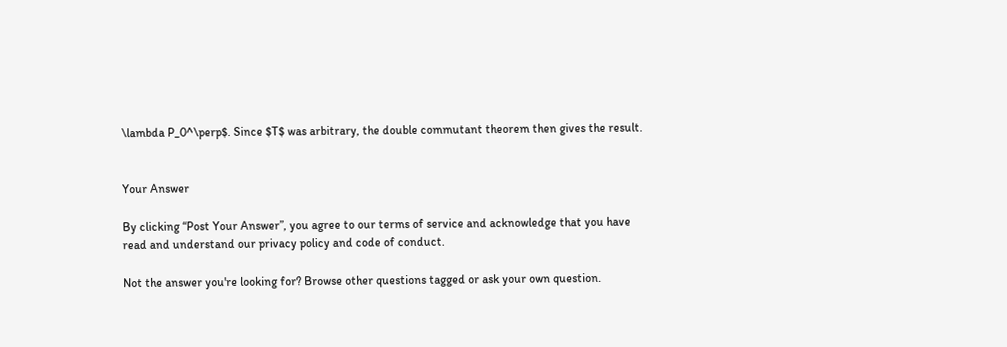\lambda P_0^\perp$. Since $T$ was arbitrary, the double commutant theorem then gives the result.


Your Answer

By clicking “Post Your Answer”, you agree to our terms of service and acknowledge that you have read and understand our privacy policy and code of conduct.

Not the answer you're looking for? Browse other questions tagged or ask your own question.